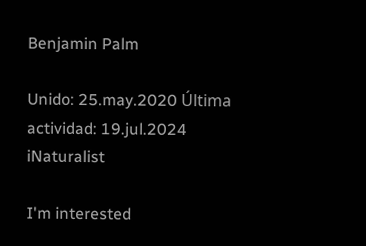Benjamin Palm

Unido: 25.may.2020 Última actividad: 19.jul.2024 iNaturalist

I'm interested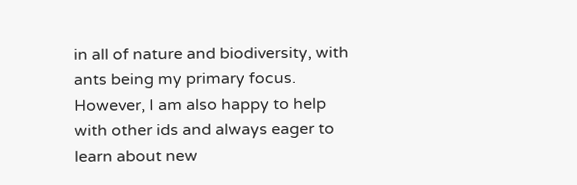in all of nature and biodiversity, with ants being my primary focus. However, I am also happy to help with other ids and always eager to learn about new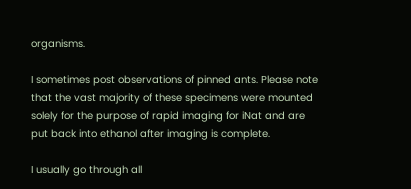organisms.

I sometimes post observations of pinned ants. Please note that the vast majority of these specimens were mounted solely for the purpose of rapid imaging for iNat and are put back into ethanol after imaging is complete.

I usually go through all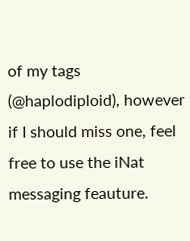of my tags (@haplodiploid), however if I should miss one, feel free to use the iNat messaging feauture.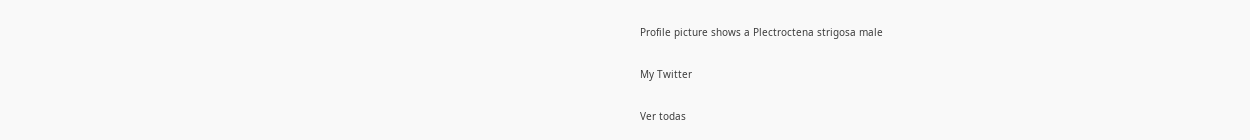Profile picture shows a Plectroctena strigosa male

My Twitter

Ver todas